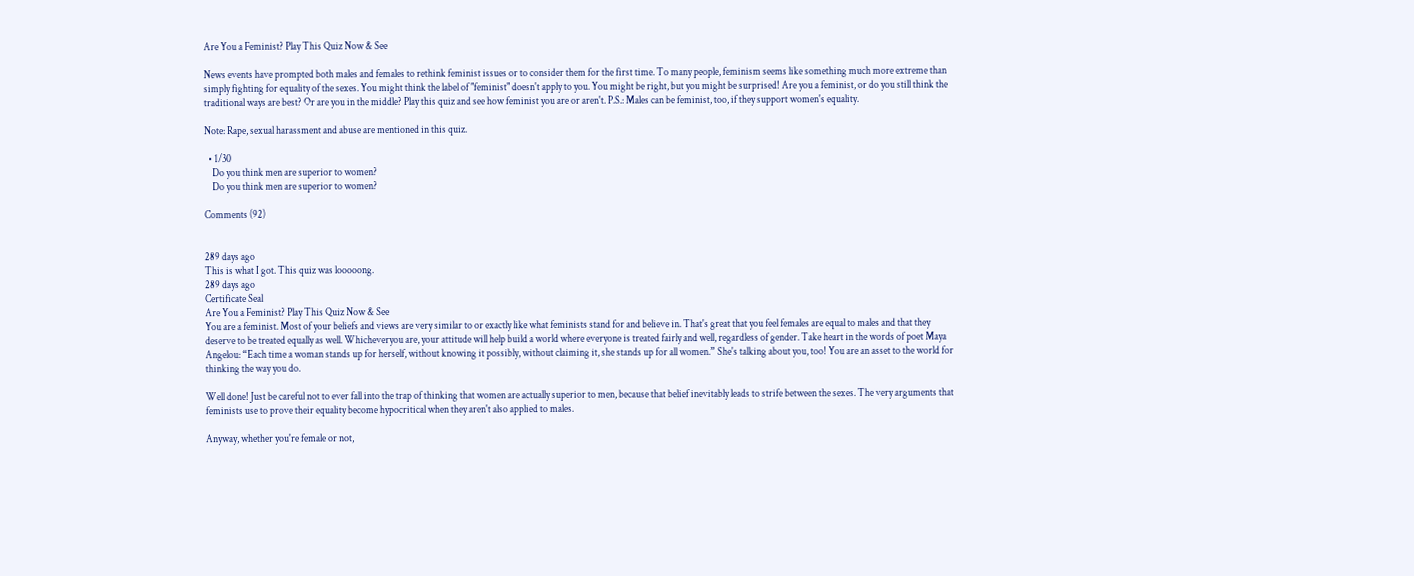Are You a Feminist? Play This Quiz Now & See

News events have prompted both males and females to rethink feminist issues or to consider them for the first time. To many people, feminism seems like something much more extreme than simply fighting for equality of the sexes. You might think the label of "feminist" doesn't apply to you. You might be right, but you might be surprised! Are you a feminist, or do you still think the traditional ways are best? Or are you in the middle? Play this quiz and see how feminist you are or aren't. P.S.: Males can be feminist, too, if they support women's equality.

Note: Rape, sexual harassment and abuse are mentioned in this quiz.

  • 1/30
    Do you think men are superior to women?
    Do you think men are superior to women?

Comments (92)


289 days ago
This is what I got. This quiz was looooong.
289 days ago
Certificate Seal
Are You a Feminist? Play This Quiz Now & See
You are a feminist. Most of your beliefs and views are very similar to or exactly like what feminists stand for and believe in. That's great that you feel females are equal to males and that they deserve to be treated equally as well. Whicheveryou are, your attitude will help build a world where everyone is treated fairly and well, regardless of gender. Take heart in the words of poet Maya Angelou: “Each time a woman stands up for herself, without knowing it possibly, without claiming it, she stands up for all women.” She's talking about you, too! You are an asset to the world for thinking the way you do.

Well done! Just be careful not to ever fall into the trap of thinking that women are actually superior to men, because that belief inevitably leads to strife between the sexes. The very arguments that feminists use to prove their equality become hypocritical when they aren't also applied to males.

Anyway, whether you're female or not,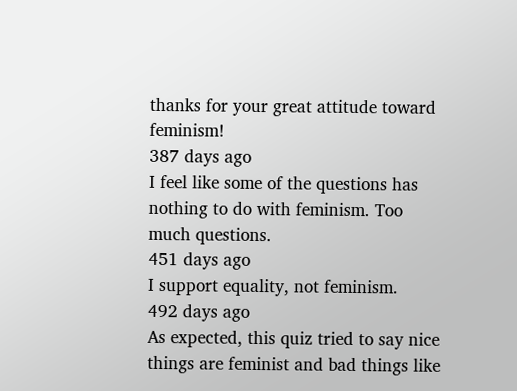thanks for your great attitude toward feminism!
387 days ago
I feel like some of the questions has nothing to do with feminism. Too much questions.
451 days ago
I support equality, not feminism.
492 days ago
As expected, this quiz tried to say nice things are feminist and bad things like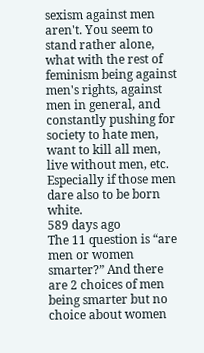sexism against men aren't. You seem to stand rather alone, what with the rest of feminism being against men's rights, against men in general, and constantly pushing for society to hate men, want to kill all men, live without men, etc. Especially if those men dare also to be born white.
589 days ago
The 11 question is “are men or women smarter?” And there are 2 choices of men being smarter but no choice about women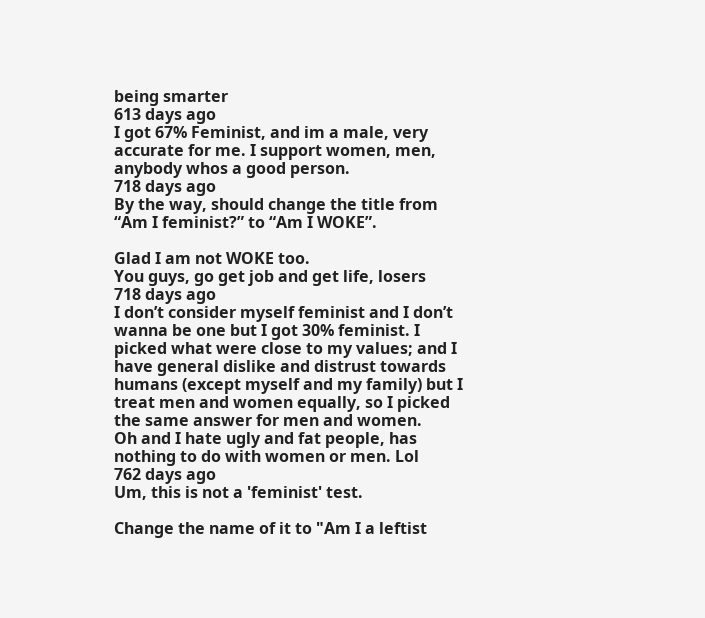being smarter
613 days ago
I got 67% Feminist, and im a male, very accurate for me. I support women, men, anybody whos a good person.
718 days ago
By the way, should change the title from “Am I feminist?” to “Am I WOKE”.

Glad I am not WOKE too.
You guys, go get job and get life, losers
718 days ago
I don’t consider myself feminist and I don’t wanna be one but I got 30% feminist. I picked what were close to my values; and I have general dislike and distrust towards humans (except myself and my family) but I treat men and women equally, so I picked the same answer for men and women.
Oh and I hate ugly and fat people, has nothing to do with women or men. Lol
762 days ago
Um, this is not a 'feminist' test.

Change the name of it to "Am I a leftist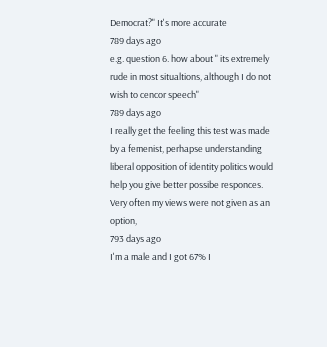Democrat?" It's more accurate
789 days ago
e.g. question 6. how about " its extremely rude in most situaltions, although I do not wish to cencor speech"
789 days ago
I really get the feeling this test was made by a femenist, perhapse understanding liberal opposition of identity politics would help you give better possibe responces. Very often my views were not given as an option,
793 days ago
I'm a male and I got 67% I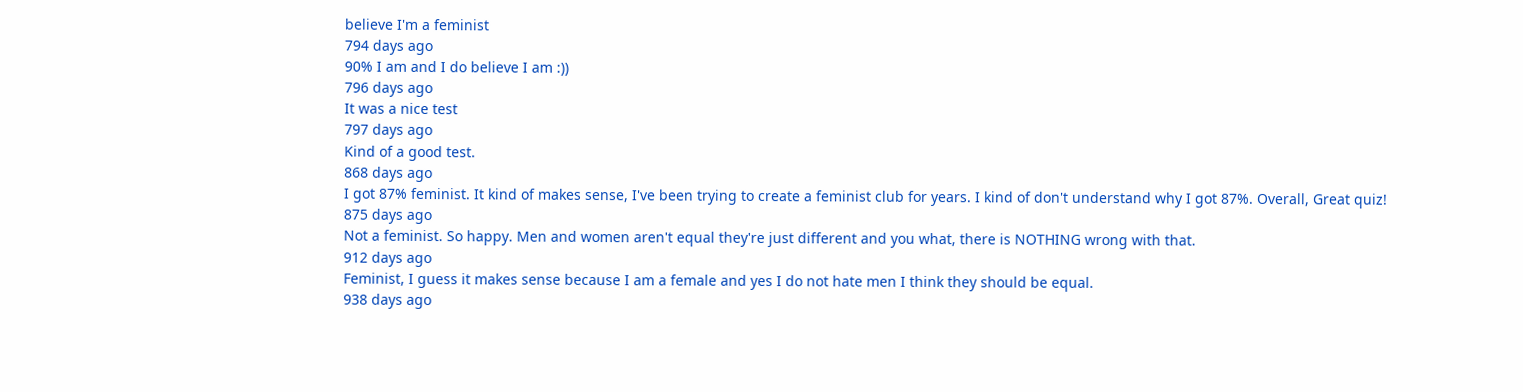believe I'm a feminist
794 days ago
90% I am and I do believe I am :))
796 days ago
It was a nice test
797 days ago
Kind of a good test.
868 days ago
I got 87% feminist. It kind of makes sense, I've been trying to create a feminist club for years. I kind of don't understand why I got 87%. Overall, Great quiz!
875 days ago
Not a feminist. So happy. Men and women aren't equal they're just different and you what, there is NOTHING wrong with that.
912 days ago
Feminist, I guess it makes sense because I am a female and yes I do not hate men I think they should be equal.
938 days ago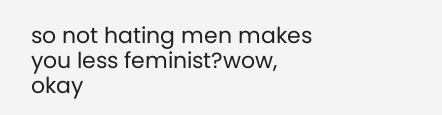so not hating men makes you less feminist?wow, okay